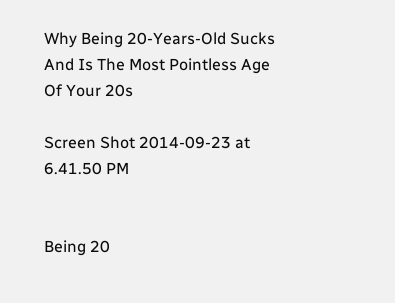Why Being 20-Years-Old Sucks And Is The Most Pointless Age Of Your 20s

Screen Shot 2014-09-23 at 6.41.50 PM


Being 20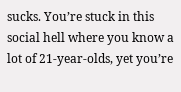sucks. You’re stuck in this social hell where you know a lot of 21-year-olds, yet you’re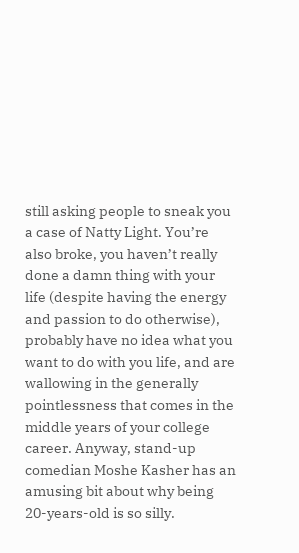still asking people to sneak you a case of Natty Light. You’re also broke, you haven’t really done a damn thing with your life (despite having the energy and passion to do otherwise), probably have no idea what you want to do with you life, and are wallowing in the generally pointlessness that comes in the middle years of your college career. Anyway, stand-up comedian Moshe Kasher has an amusing bit about why being 20-years-old is so silly.